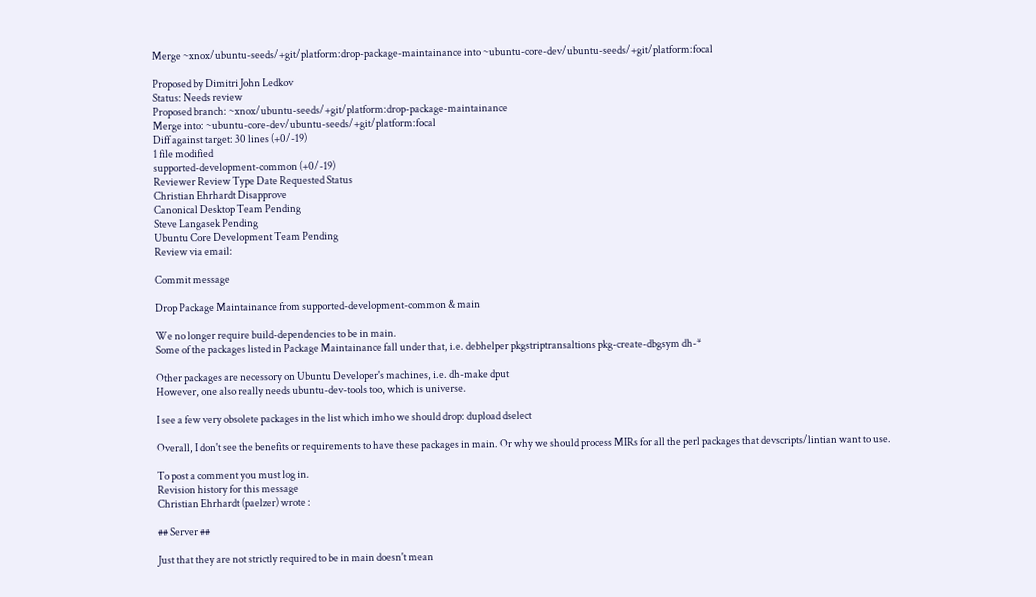Merge ~xnox/ubuntu-seeds/+git/platform:drop-package-maintainance into ~ubuntu-core-dev/ubuntu-seeds/+git/platform:focal

Proposed by Dimitri John Ledkov
Status: Needs review
Proposed branch: ~xnox/ubuntu-seeds/+git/platform:drop-package-maintainance
Merge into: ~ubuntu-core-dev/ubuntu-seeds/+git/platform:focal
Diff against target: 30 lines (+0/-19)
1 file modified
supported-development-common (+0/-19)
Reviewer Review Type Date Requested Status
Christian Ehrhardt Disapprove
Canonical Desktop Team Pending
Steve Langasek Pending
Ubuntu Core Development Team Pending
Review via email:

Commit message

Drop Package Maintainance from supported-development-common & main

We no longer require build-dependencies to be in main.
Some of the packages listed in Package Maintainance fall under that, i.e. debhelper pkgstriptransaltions pkg-create-dbgsym dh-*

Other packages are necessory on Ubuntu Developer's machines, i.e. dh-make dput
However, one also really needs ubuntu-dev-tools too, which is universe.

I see a few very obsolete packages in the list which imho we should drop: dupload dselect

Overall, I don't see the benefits or requirements to have these packages in main. Or why we should process MIRs for all the perl packages that devscripts/lintian want to use.

To post a comment you must log in.
Revision history for this message
Christian Ehrhardt (paelzer) wrote :

## Server ##

Just that they are not strictly required to be in main doesn't mean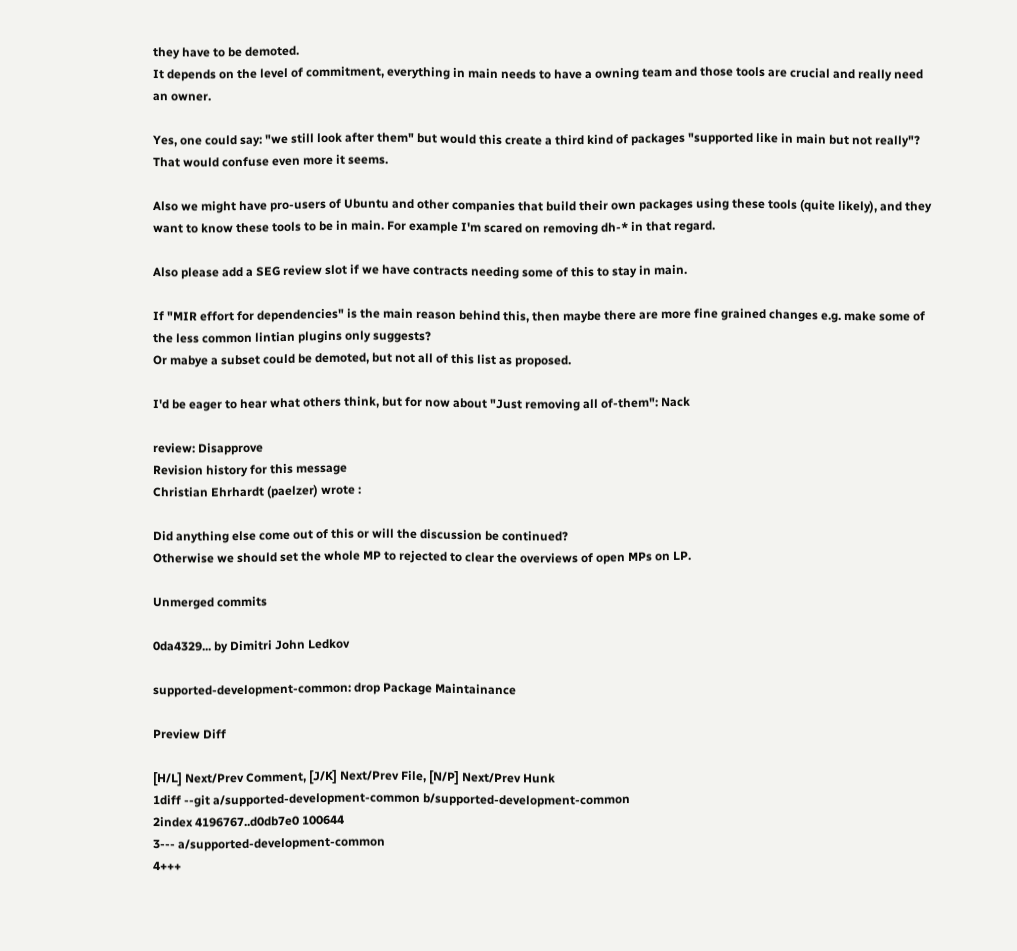they have to be demoted.
It depends on the level of commitment, everything in main needs to have a owning team and those tools are crucial and really need an owner.

Yes, one could say: "we still look after them" but would this create a third kind of packages "supported like in main but not really"? That would confuse even more it seems.

Also we might have pro-users of Ubuntu and other companies that build their own packages using these tools (quite likely), and they want to know these tools to be in main. For example I'm scared on removing dh-* in that regard.

Also please add a SEG review slot if we have contracts needing some of this to stay in main.

If "MIR effort for dependencies" is the main reason behind this, then maybe there are more fine grained changes e.g. make some of the less common lintian plugins only suggests?
Or mabye a subset could be demoted, but not all of this list as proposed.

I'd be eager to hear what others think, but for now about "Just removing all of-them": Nack

review: Disapprove
Revision history for this message
Christian Ehrhardt (paelzer) wrote :

Did anything else come out of this or will the discussion be continued?
Otherwise we should set the whole MP to rejected to clear the overviews of open MPs on LP.

Unmerged commits

0da4329... by Dimitri John Ledkov

supported-development-common: drop Package Maintainance

Preview Diff

[H/L] Next/Prev Comment, [J/K] Next/Prev File, [N/P] Next/Prev Hunk
1diff --git a/supported-development-common b/supported-development-common
2index 4196767..d0db7e0 100644
3--- a/supported-development-common
4+++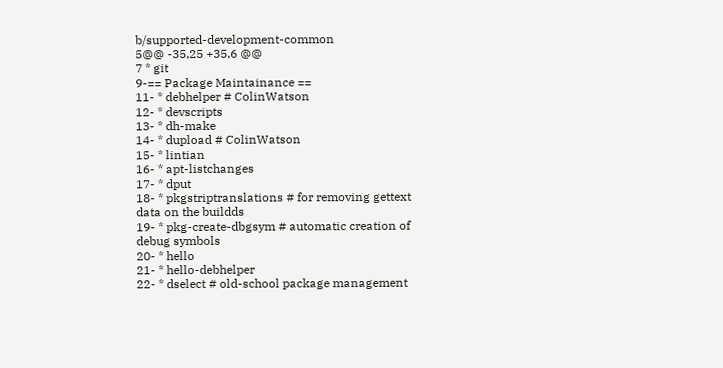b/supported-development-common
5@@ -35,25 +35,6 @@
7 * git
9-== Package Maintainance ==
11- * debhelper # ColinWatson
12- * devscripts
13- * dh-make
14- * dupload # ColinWatson
15- * lintian
16- * apt-listchanges
17- * dput
18- * pkgstriptranslations # for removing gettext data on the buildds
19- * pkg-create-dbgsym # automatic creation of debug symbols
20- * hello
21- * hello-debhelper
22- * dselect # old-school package management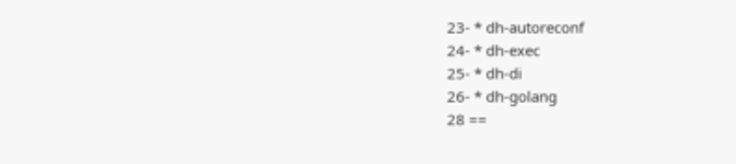23- * dh-autoreconf
24- * dh-exec
25- * dh-di
26- * dh-golang
28 ==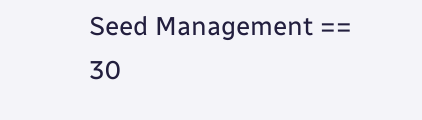Seed Management ==
30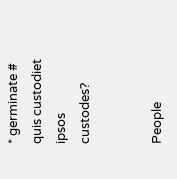* germinate # quis custodiet ipsos custodes?


People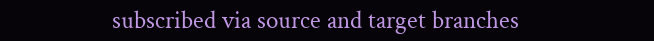subscribed via source and target branches